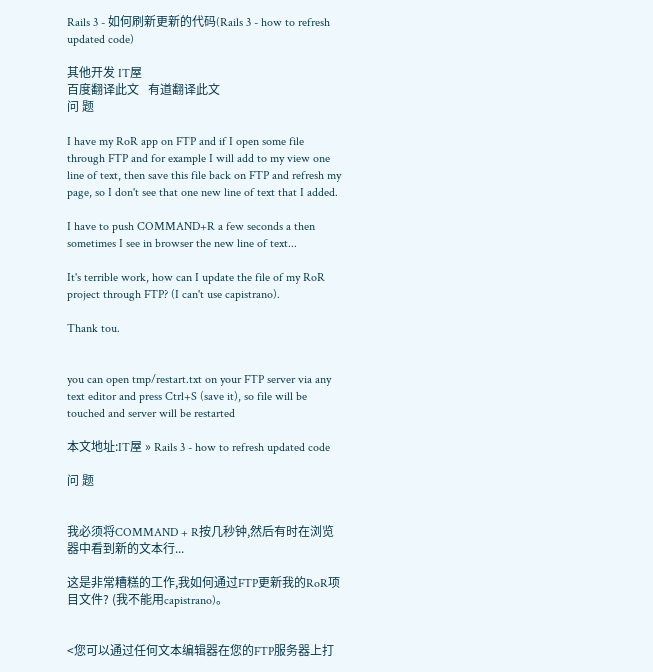Rails 3 - 如何刷新更新的代码(Rails 3 - how to refresh updated code)

其他开发 IT屋
百度翻译此文   有道翻译此文
问 题

I have my RoR app on FTP and if I open some file through FTP and for example I will add to my view one line of text, then save this file back on FTP and refresh my page, so I don't see that one new line of text that I added.

I have to push COMMAND+R a few seconds a then sometimes I see in browser the new line of text...

It's terrible work, how can I update the file of my RoR project through FTP? (I can't use capistrano).

Thank tou.


you can open tmp/restart.txt on your FTP server via any text editor and press Ctrl+S (save it), so file will be touched and server will be restarted

本文地址:IT屋 » Rails 3 - how to refresh updated code

问 题


我必须将COMMAND + R按几秒钟,然后有时在浏览器中看到新的文本行...

这是非常糟糕的工作,我如何通过FTP更新我的RoR项目文件? (我不能用capistrano)。


<您可以通过任何文本编辑器在您的FTP服务器上打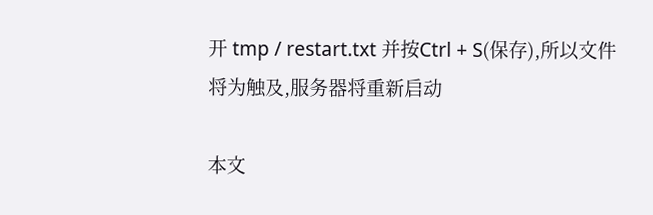开 tmp / restart.txt 并按Ctrl + S(保存),所以文件将为触及,服务器将重新启动

本文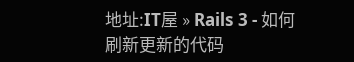地址:IT屋 » Rails 3 - 如何刷新更新的代码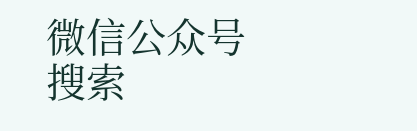微信公众号搜索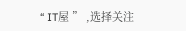“ IT屋 ” ,选择关注